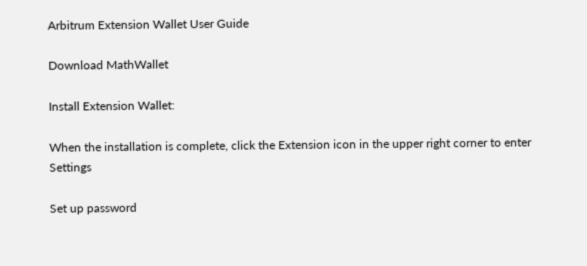Arbitrum Extension Wallet User Guide

Download MathWallet

Install Extension Wallet:

When the installation is complete, click the Extension icon in the upper right corner to enter Settings

Set up password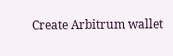Create Arbitrum wallet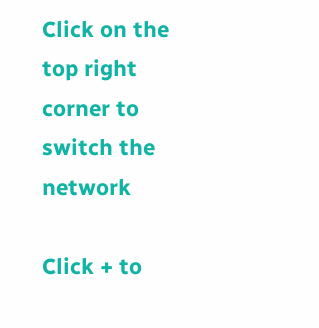Click on the top right corner to switch the network

Click + to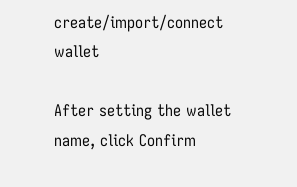create/import/connect wallet

After setting the wallet name, click Confirm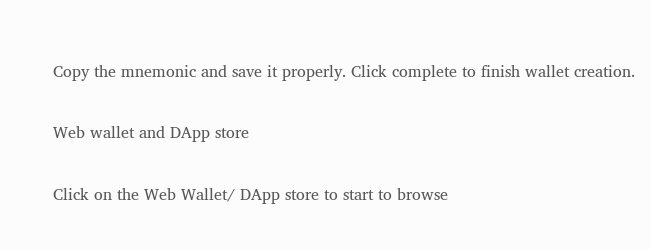Copy the mnemonic and save it properly. Click complete to finish wallet creation.

Web wallet and DApp store

Click on the Web Wallet/ DApp store to start to browse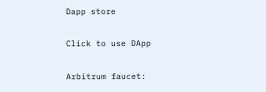Dapp store

Click to use DApp

Arbitrum faucet: